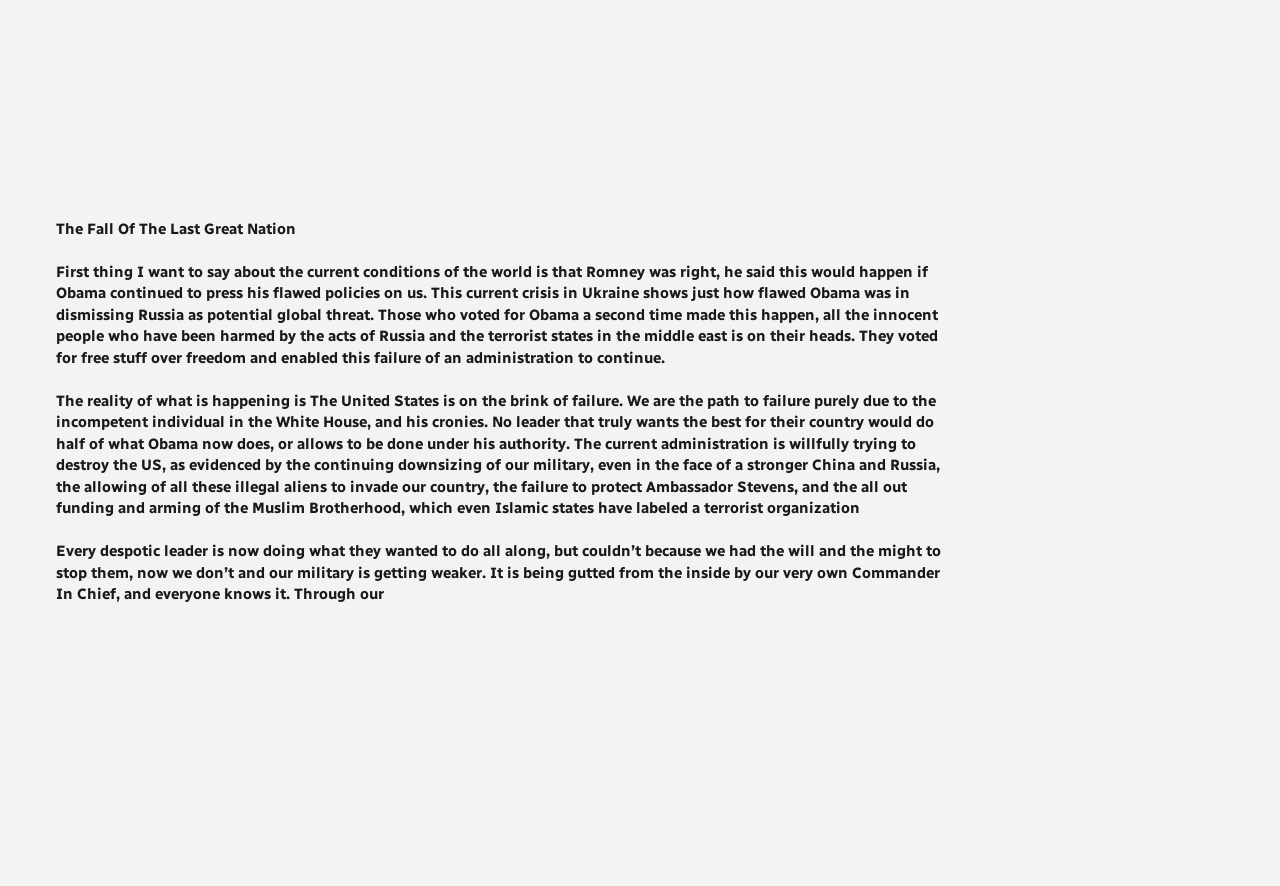The Fall Of The Last Great Nation

First thing I want to say about the current conditions of the world is that Romney was right, he said this would happen if Obama continued to press his flawed policies on us. This current crisis in Ukraine shows just how flawed Obama was in dismissing Russia as potential global threat. Those who voted for Obama a second time made this happen, all the innocent people who have been harmed by the acts of Russia and the terrorist states in the middle east is on their heads. They voted for free stuff over freedom and enabled this failure of an administration to continue.

The reality of what is happening is The United States is on the brink of failure. We are the path to failure purely due to the incompetent individual in the White House, and his cronies. No leader that truly wants the best for their country would do half of what Obama now does, or allows to be done under his authority. The current administration is willfully trying to destroy the US, as evidenced by the continuing downsizing of our military, even in the face of a stronger China and Russia, the allowing of all these illegal aliens to invade our country, the failure to protect Ambassador Stevens, and the all out funding and arming of the Muslim Brotherhood, which even Islamic states have labeled a terrorist organization

Every despotic leader is now doing what they wanted to do all along, but couldn’t because we had the will and the might to stop them, now we don’t and our military is getting weaker. It is being gutted from the inside by our very own Commander In Chief, and everyone knows it. Through our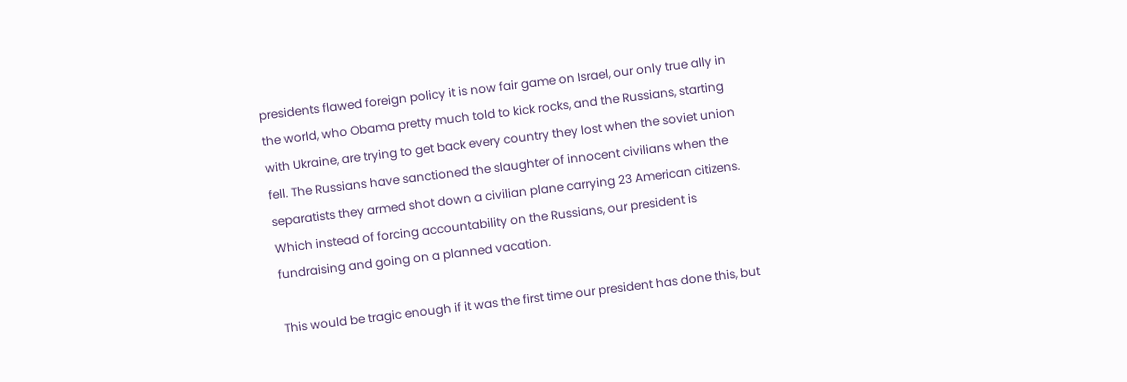presidents flawed foreign policy it is now fair game on Israel, our only true ally in the world, who Obama pretty much told to kick rocks, and the Russians, starting with Ukraine, are trying to get back every country they lost when the soviet union fell. The Russians have sanctioned the slaughter of innocent civilians when the separatists they armed shot down a civilian plane carrying 23 American citizens. Which instead of forcing accountability on the Russians, our president is fundraising and going on a planned vacation.

This would be tragic enough if it was the first time our president has done this, but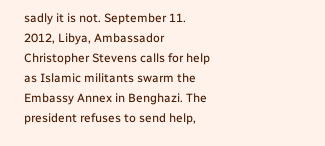sadly it is not. September 11. 2012, Libya, Ambassador Christopher Stevens calls for help as Islamic militants swarm the Embassy Annex in Benghazi. The president refuses to send help,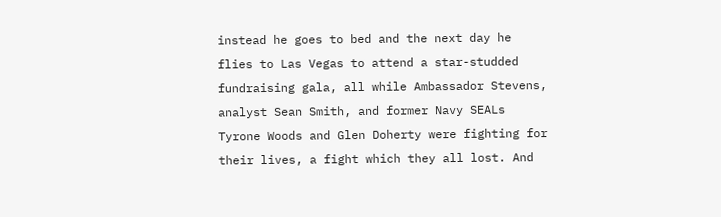instead he goes to bed and the next day he flies to Las Vegas to attend a star-studded fundraising gala, all while Ambassador Stevens, analyst Sean Smith, and former Navy SEALs Tyrone Woods and Glen Doherty were fighting for their lives, a fight which they all lost. And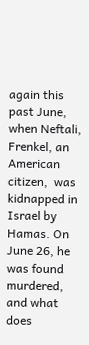again this past June, when Neftali, Frenkel, an American citizen,  was kidnapped in Israel by Hamas. On June 26, he was found murdered, and what does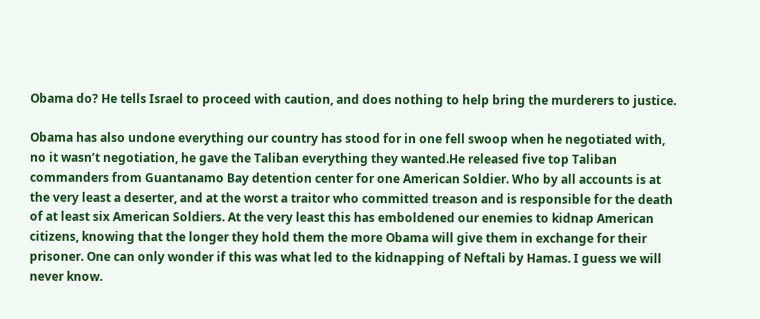Obama do? He tells Israel to proceed with caution, and does nothing to help bring the murderers to justice.

Obama has also undone everything our country has stood for in one fell swoop when he negotiated with, no it wasn’t negotiation, he gave the Taliban everything they wanted.He released five top Taliban commanders from Guantanamo Bay detention center for one American Soldier. Who by all accounts is at the very least a deserter, and at the worst a traitor who committed treason and is responsible for the death of at least six American Soldiers. At the very least this has emboldened our enemies to kidnap American citizens, knowing that the longer they hold them the more Obama will give them in exchange for their prisoner. One can only wonder if this was what led to the kidnapping of Neftali by Hamas. I guess we will never know.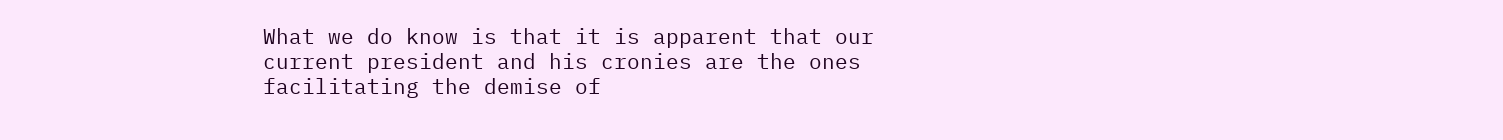What we do know is that it is apparent that our current president and his cronies are the ones facilitating the demise of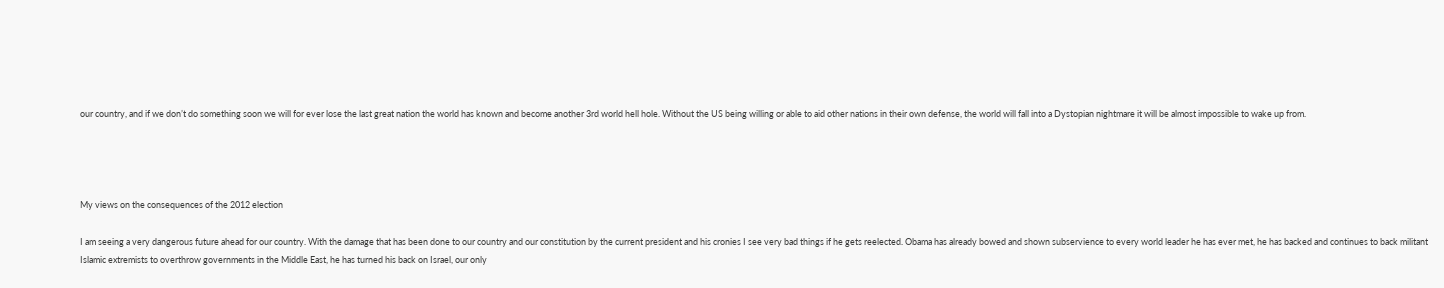our country, and if we don’t do something soon we will for ever lose the last great nation the world has known and become another 3rd world hell hole. Without the US being willing or able to aid other nations in their own defense, the world will fall into a Dystopian nightmare it will be almost impossible to wake up from.




My views on the consequences of the 2012 election

I am seeing a very dangerous future ahead for our country. With the damage that has been done to our country and our constitution by the current president and his cronies I see very bad things if he gets reelected. Obama has already bowed and shown subservience to every world leader he has ever met, he has backed and continues to back militant Islamic extremists to overthrow governments in the Middle East, he has turned his back on Israel, our only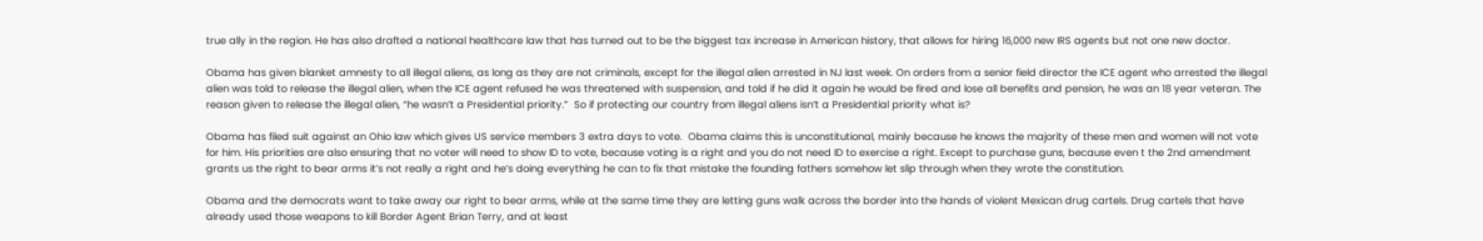true ally in the region. He has also drafted a national healthcare law that has turned out to be the biggest tax increase in American history, that allows for hiring 16,000 new IRS agents but not one new doctor.

Obama has given blanket amnesty to all illegal aliens, as long as they are not criminals, except for the illegal alien arrested in NJ last week. On orders from a senior field director the ICE agent who arrested the illegal alien was told to release the illegal alien, when the ICE agent refused he was threatened with suspension, and told if he did it again he would be fired and lose all benefits and pension, he was an 18 year veteran. The reason given to release the illegal alien, “he wasn’t a Presidential priority.”  So if protecting our country from illegal aliens isn’t a Presidential priority what is?

Obama has filed suit against an Ohio law which gives US service members 3 extra days to vote.  Obama claims this is unconstitutional, mainly because he knows the majority of these men and women will not vote for him. His priorities are also ensuring that no voter will need to show ID to vote, because voting is a right and you do not need ID to exercise a right. Except to purchase guns, because even t the 2nd amendment grants us the right to bear arms it’s not really a right and he’s doing everything he can to fix that mistake the founding fathers somehow let slip through when they wrote the constitution.

Obama and the democrats want to take away our right to bear arms, while at the same time they are letting guns walk across the border into the hands of violent Mexican drug cartels. Drug cartels that have already used those weapons to kill Border Agent Brian Terry, and at least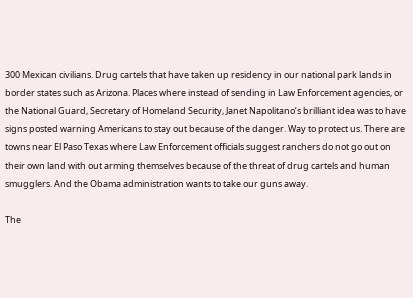300 Mexican civilians. Drug cartels that have taken up residency in our national park lands in border states such as Arizona. Places where instead of sending in Law Enforcement agencies, or the National Guard, Secretary of Homeland Security, Janet Napolitano’s brilliant idea was to have signs posted warning Americans to stay out because of the danger. Way to protect us. There are towns near El Paso Texas where Law Enforcement officials suggest ranchers do not go out on their own land with out arming themselves because of the threat of drug cartels and human smugglers. And the Obama administration wants to take our guns away.

The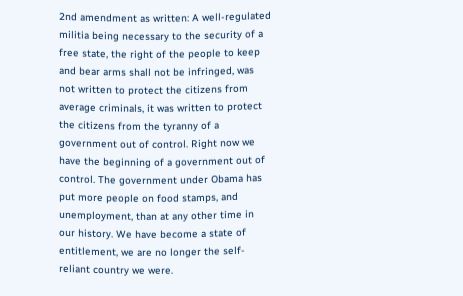2nd amendment as written: A well-regulated militia being necessary to the security of a free state, the right of the people to keep and bear arms shall not be infringed, was not written to protect the citizens from average criminals, it was written to protect the citizens from the tyranny of a government out of control. Right now we have the beginning of a government out of control. The government under Obama has put more people on food stamps, and unemployment, than at any other time in our history. We have become a state of entitlement, we are no longer the self-reliant country we were.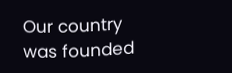Our country was founded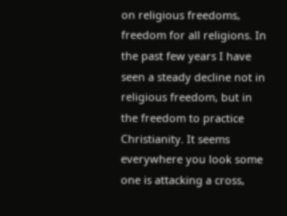on religious freedoms, freedom for all religions. In the past few years I have seen a steady decline not in religious freedom, but in the freedom to practice Christianity. It seems everywhere you look some one is attacking a cross,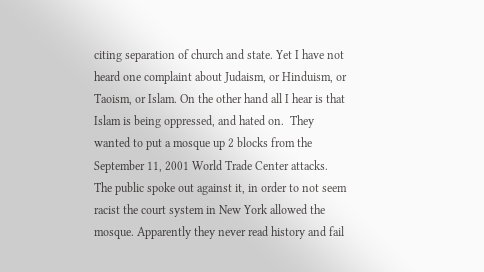citing separation of church and state. Yet I have not heard one complaint about Judaism, or Hinduism, or Taoism, or Islam. On the other hand all I hear is that Islam is being oppressed, and hated on.  They wanted to put a mosque up 2 blocks from the September 11, 2001 World Trade Center attacks. The public spoke out against it, in order to not seem racist the court system in New York allowed the mosque. Apparently they never read history and fail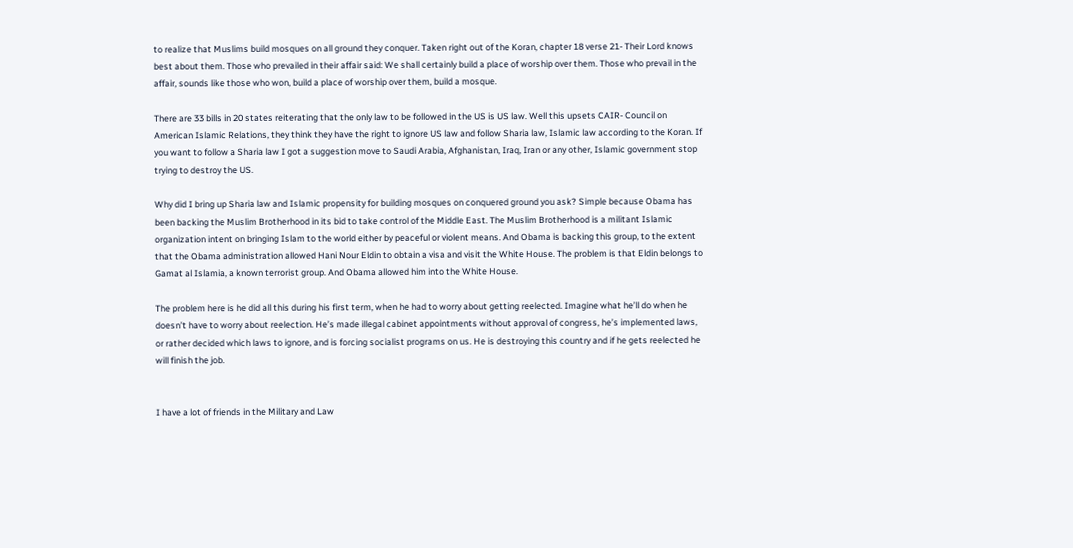to realize that Muslims build mosques on all ground they conquer. Taken right out of the Koran, chapter 18 verse 21- Their Lord knows best about them. Those who prevailed in their affair said: We shall certainly build a place of worship over them. Those who prevail in the affair, sounds like those who won, build a place of worship over them, build a mosque.

There are 33 bills in 20 states reiterating that the only law to be followed in the US is US law. Well this upsets CAIR- Council on American Islamic Relations, they think they have the right to ignore US law and follow Sharia law, Islamic law according to the Koran. If you want to follow a Sharia law I got a suggestion move to Saudi Arabia, Afghanistan, Iraq, Iran or any other, Islamic government stop trying to destroy the US.

Why did I bring up Sharia law and Islamic propensity for building mosques on conquered ground you ask? Simple because Obama has been backing the Muslim Brotherhood in its bid to take control of the Middle East. The Muslim Brotherhood is a militant Islamic organization intent on bringing Islam to the world either by peaceful or violent means. And Obama is backing this group, to the extent that the Obama administration allowed Hani Nour Eldin to obtain a visa and visit the White House. The problem is that Eldin belongs to Gamat al Islamia, a known terrorist group. And Obama allowed him into the White House.

The problem here is he did all this during his first term, when he had to worry about getting reelected. Imagine what he’ll do when he doesn’t have to worry about reelection. He’s made illegal cabinet appointments without approval of congress, he’s implemented laws, or rather decided which laws to ignore, and is forcing socialist programs on us. He is destroying this country and if he gets reelected he will finish the job.


I have a lot of friends in the Military and Law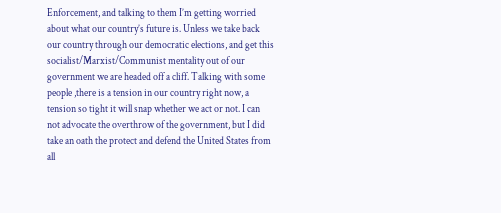Enforcement, and talking to them I’m getting worried about what our country’s future is. Unless we take back our country through our democratic elections, and get this socialist/Marxist/Communist mentality out of our government we are headed off a cliff. Talking with some people ,there is a tension in our country right now, a tension so tight it will snap whether we act or not. I can not advocate the overthrow of the government, but I did take an oath the protect and defend the United States from all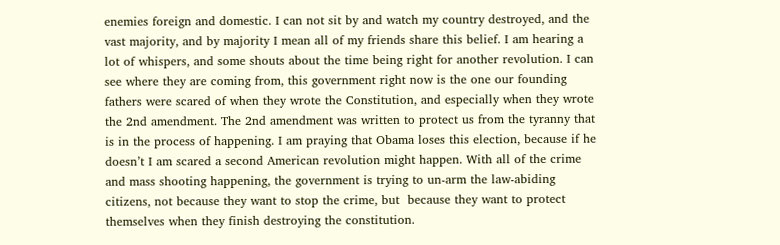enemies foreign and domestic. I can not sit by and watch my country destroyed, and the vast majority, and by majority I mean all of my friends share this belief. I am hearing a lot of whispers, and some shouts about the time being right for another revolution. I can see where they are coming from, this government right now is the one our founding fathers were scared of when they wrote the Constitution, and especially when they wrote the 2nd amendment. The 2nd amendment was written to protect us from the tyranny that is in the process of happening. I am praying that Obama loses this election, because if he doesn’t I am scared a second American revolution might happen. With all of the crime and mass shooting happening, the government is trying to un-arm the law-abiding citizens, not because they want to stop the crime, but  because they want to protect themselves when they finish destroying the constitution.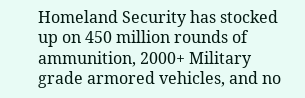Homeland Security has stocked up on 450 million rounds of ammunition, 2000+ Military grade armored vehicles, and no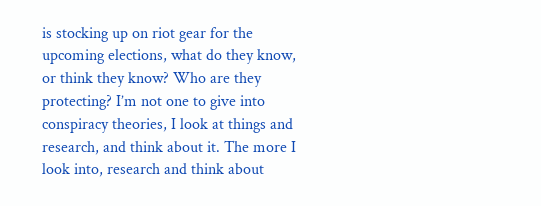is stocking up on riot gear for the upcoming elections, what do they know, or think they know? Who are they protecting? I’m not one to give into conspiracy theories, I look at things and research, and think about it. The more I look into, research and think about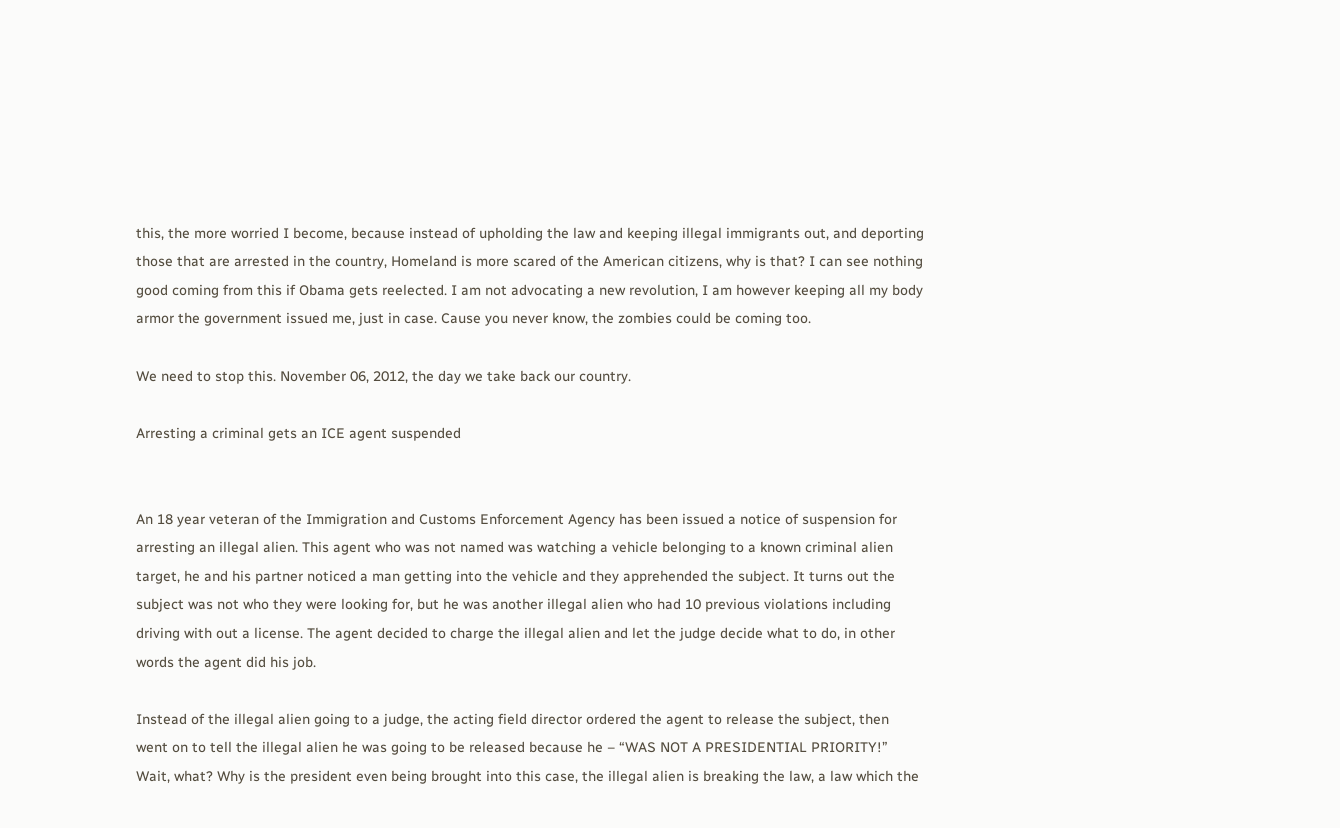this, the more worried I become, because instead of upholding the law and keeping illegal immigrants out, and deporting those that are arrested in the country, Homeland is more scared of the American citizens, why is that? I can see nothing good coming from this if Obama gets reelected. I am not advocating a new revolution, I am however keeping all my body armor the government issued me, just in case. Cause you never know, the zombies could be coming too.

We need to stop this. November 06, 2012, the day we take back our country.

Arresting a criminal gets an ICE agent suspended


An 18 year veteran of the Immigration and Customs Enforcement Agency has been issued a notice of suspension for arresting an illegal alien. This agent who was not named was watching a vehicle belonging to a known criminal alien target, he and his partner noticed a man getting into the vehicle and they apprehended the subject. It turns out the subject was not who they were looking for, but he was another illegal alien who had 10 previous violations including driving with out a license. The agent decided to charge the illegal alien and let the judge decide what to do, in other words the agent did his job.

Instead of the illegal alien going to a judge, the acting field director ordered the agent to release the subject, then went on to tell the illegal alien he was going to be released because he – “WAS NOT A PRESIDENTIAL PRIORITY!” Wait, what? Why is the president even being brought into this case, the illegal alien is breaking the law, a law which the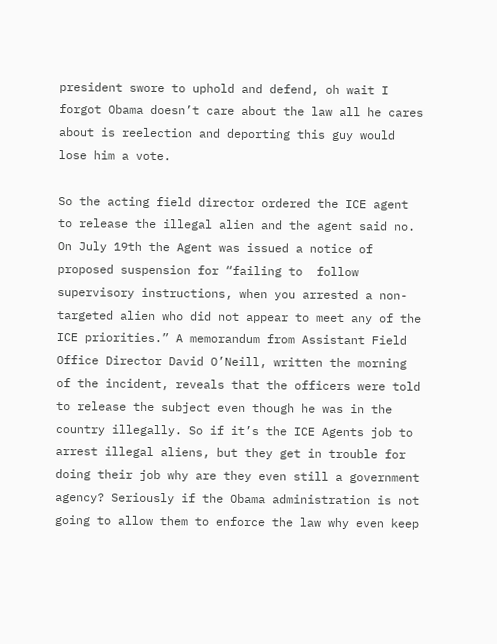president swore to uphold and defend, oh wait I forgot Obama doesn’t care about the law all he cares about is reelection and deporting this guy would lose him a vote.

So the acting field director ordered the ICE agent to release the illegal alien and the agent said no. On July 19th the Agent was issued a notice of proposed suspension for “failing to  follow supervisory instructions, when you arrested a non-targeted alien who did not appear to meet any of the ICE priorities.” A memorandum from Assistant Field Office Director David O’Neill, written the morning of the incident, reveals that the officers were told to release the subject even though he was in the country illegally. So if it’s the ICE Agents job to arrest illegal aliens, but they get in trouble for doing their job why are they even still a government agency? Seriously if the Obama administration is not going to allow them to enforce the law why even keep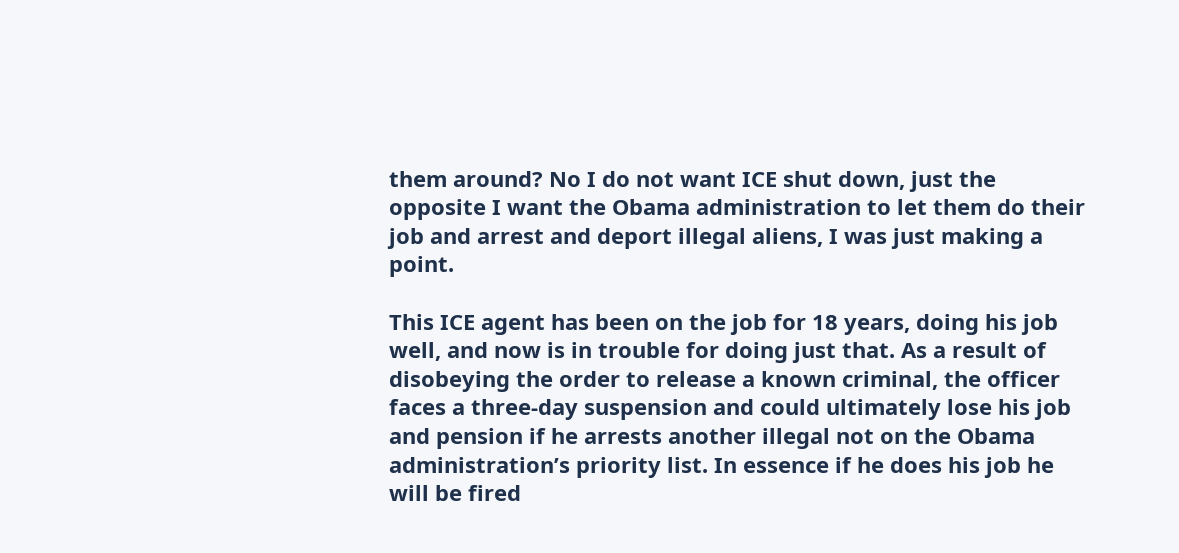them around? No I do not want ICE shut down, just the opposite I want the Obama administration to let them do their job and arrest and deport illegal aliens, I was just making a point.

This ICE agent has been on the job for 18 years, doing his job well, and now is in trouble for doing just that. As a result of disobeying the order to release a known criminal, the officer faces a three-day suspension and could ultimately lose his job and pension if he arrests another illegal not on the Obama administration’s priority list. In essence if he does his job he will be fired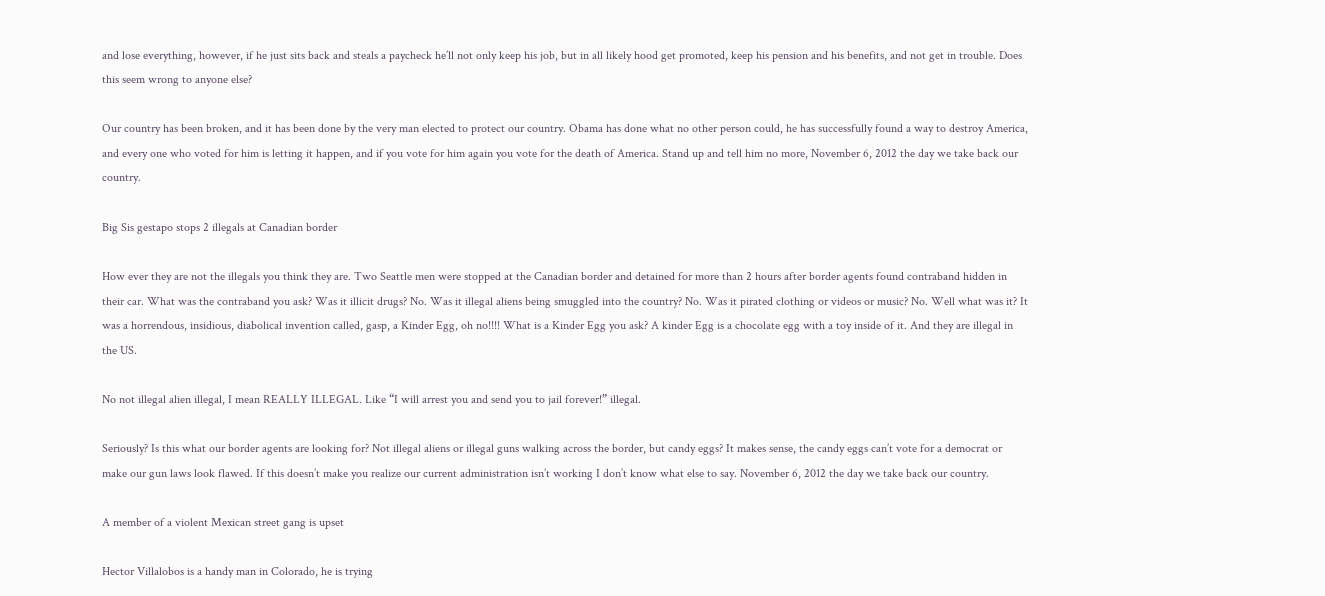and lose everything, however, if he just sits back and steals a paycheck he’ll not only keep his job, but in all likely hood get promoted, keep his pension and his benefits, and not get in trouble. Does this seem wrong to anyone else?

Our country has been broken, and it has been done by the very man elected to protect our country. Obama has done what no other person could, he has successfully found a way to destroy America, and every one who voted for him is letting it happen, and if you vote for him again you vote for the death of America. Stand up and tell him no more, November 6, 2012 the day we take back our country.

Big Sis gestapo stops 2 illegals at Canadian border

How ever they are not the illegals you think they are. Two Seattle men were stopped at the Canadian border and detained for more than 2 hours after border agents found contraband hidden in their car. What was the contraband you ask? Was it illicit drugs? No. Was it illegal aliens being smuggled into the country? No. Was it pirated clothing or videos or music? No. Well what was it? It was a horrendous, insidious, diabolical invention called, gasp, a Kinder Egg, oh no!!!! What is a Kinder Egg you ask? A kinder Egg is a chocolate egg with a toy inside of it. And they are illegal in the US.

No not illegal alien illegal, I mean REALLY ILLEGAL. Like “I will arrest you and send you to jail forever!” illegal.

Seriously? Is this what our border agents are looking for? Not illegal aliens or illegal guns walking across the border, but candy eggs? It makes sense, the candy eggs can’t vote for a democrat or make our gun laws look flawed. If this doesn’t make you realize our current administration isn’t working I don’t know what else to say. November 6, 2012 the day we take back our country.

A member of a violent Mexican street gang is upset

Hector Villalobos is a handy man in Colorado, he is trying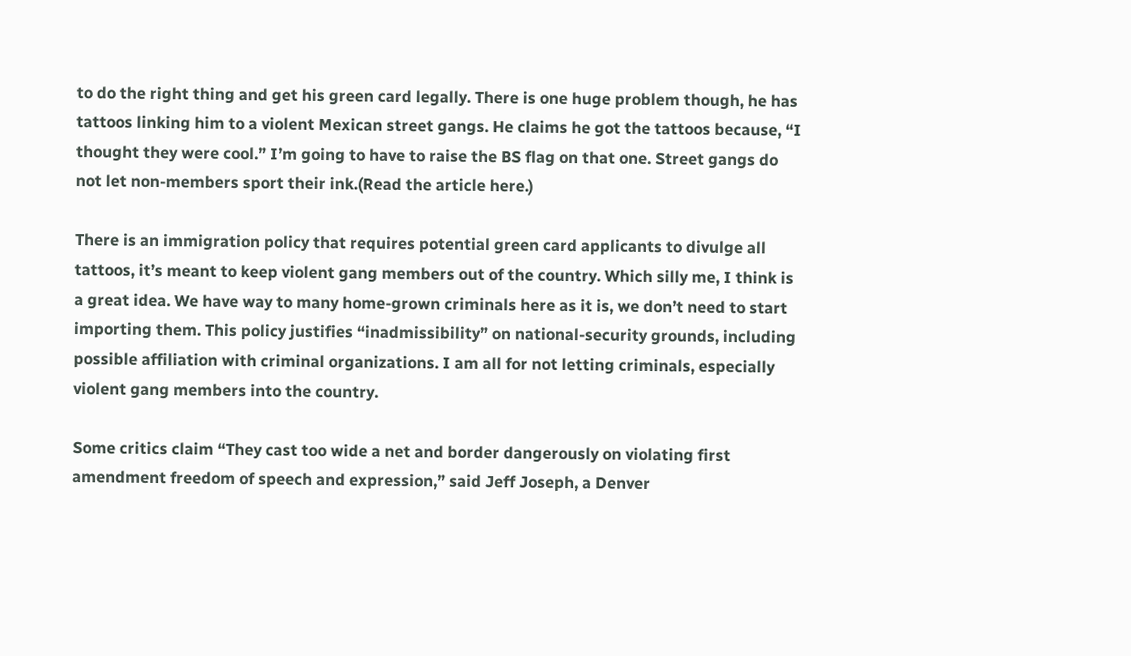to do the right thing and get his green card legally. There is one huge problem though, he has tattoos linking him to a violent Mexican street gangs. He claims he got the tattoos because, “I thought they were cool.” I’m going to have to raise the BS flag on that one. Street gangs do not let non-members sport their ink.(Read the article here.)

There is an immigration policy that requires potential green card applicants to divulge all tattoos, it’s meant to keep violent gang members out of the country. Which silly me, I think is a great idea. We have way to many home-grown criminals here as it is, we don’t need to start importing them. This policy justifies “inadmissibility” on national-security grounds, including possible affiliation with criminal organizations. I am all for not letting criminals, especially violent gang members into the country.

Some critics claim “They cast too wide a net and border dangerously on violating first amendment freedom of speech and expression,” said Jeff Joseph, a Denver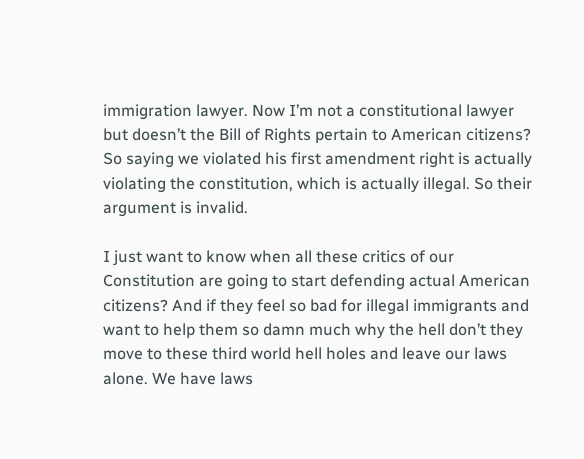immigration lawyer. Now I’m not a constitutional lawyer but doesn’t the Bill of Rights pertain to American citizens? So saying we violated his first amendment right is actually violating the constitution, which is actually illegal. So their argument is invalid.

I just want to know when all these critics of our Constitution are going to start defending actual American citizens? And if they feel so bad for illegal immigrants and want to help them so damn much why the hell don’t they move to these third world hell holes and leave our laws alone. We have laws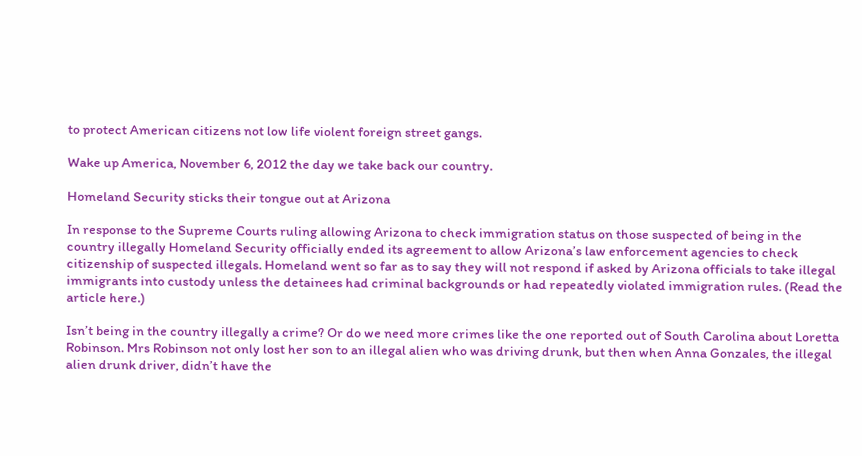to protect American citizens not low life violent foreign street gangs.

Wake up America, November 6, 2012 the day we take back our country.

Homeland Security sticks their tongue out at Arizona

In response to the Supreme Courts ruling allowing Arizona to check immigration status on those suspected of being in the country illegally Homeland Security officially ended its agreement to allow Arizona’s law enforcement agencies to check citizenship of suspected illegals. Homeland went so far as to say they will not respond if asked by Arizona officials to take illegal immigrants into custody unless the detainees had criminal backgrounds or had repeatedly violated immigration rules. (Read the article here.)

Isn’t being in the country illegally a crime? Or do we need more crimes like the one reported out of South Carolina about Loretta Robinson. Mrs Robinson not only lost her son to an illegal alien who was driving drunk, but then when Anna Gonzales, the illegal alien drunk driver, didn’t have the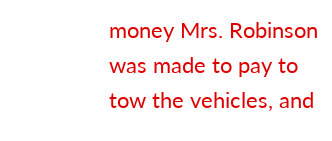money Mrs. Robinson was made to pay to tow the vehicles, and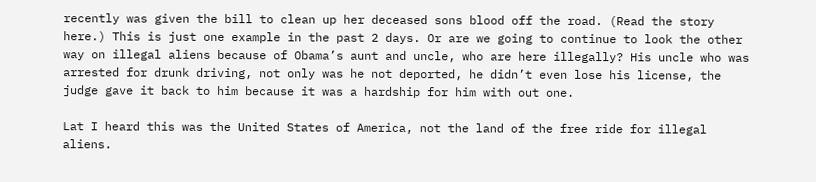recently was given the bill to clean up her deceased sons blood off the road. (Read the story here.) This is just one example in the past 2 days. Or are we going to continue to look the other way on illegal aliens because of Obama’s aunt and uncle, who are here illegally? His uncle who was arrested for drunk driving, not only was he not deported, he didn’t even lose his license, the judge gave it back to him because it was a hardship for him with out one.

Lat I heard this was the United States of America, not the land of the free ride for illegal aliens.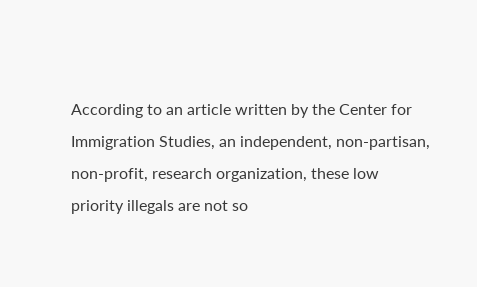According to an article written by the Center for Immigration Studies, an independent, non-partisan, non-profit, research organization, these low priority illegals are not so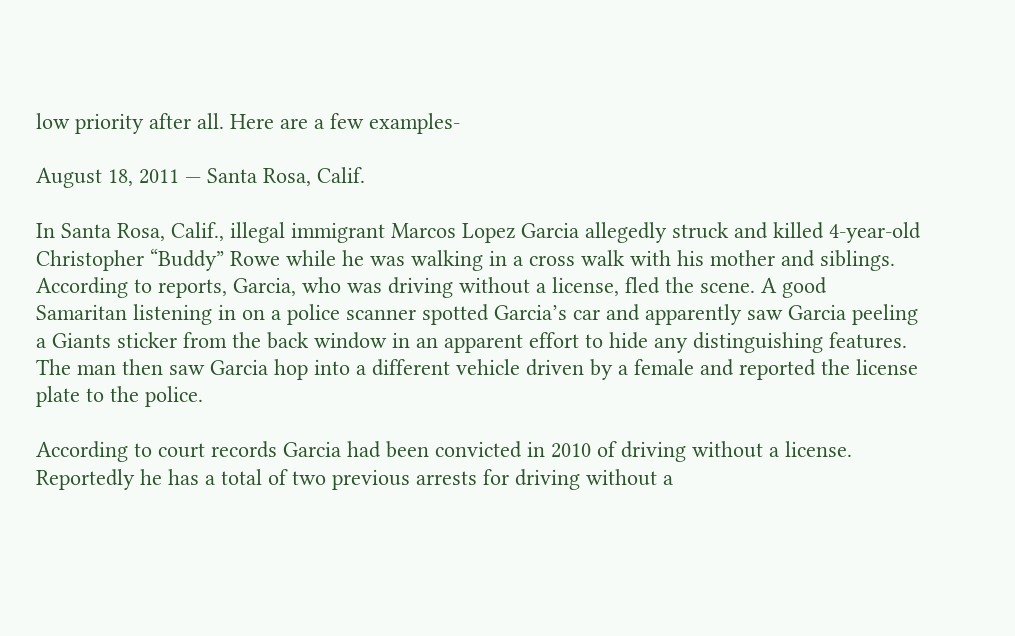low priority after all. Here are a few examples-

August 18, 2011 — Santa Rosa, Calif.

In Santa Rosa, Calif., illegal immigrant Marcos Lopez Garcia allegedly struck and killed 4-year-old Christopher “Buddy” Rowe while he was walking in a cross walk with his mother and siblings. According to reports, Garcia, who was driving without a license, fled the scene. A good Samaritan listening in on a police scanner spotted Garcia’s car and apparently saw Garcia peeling a Giants sticker from the back window in an apparent effort to hide any distinguishing features. The man then saw Garcia hop into a different vehicle driven by a female and reported the license plate to the police.

According to court records Garcia had been convicted in 2010 of driving without a license. Reportedly he has a total of two previous arrests for driving without a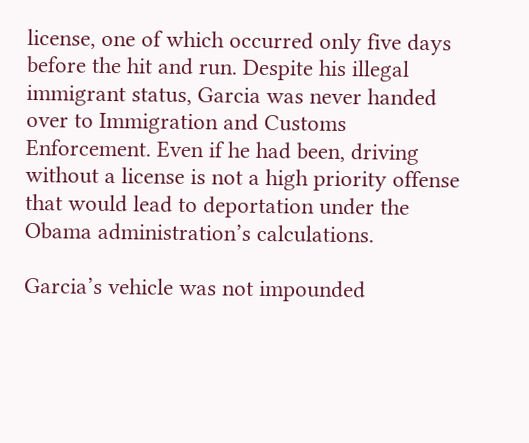license, one of which occurred only five days before the hit and run. Despite his illegal immigrant status, Garcia was never handed over to Immigration and Customs Enforcement. Even if he had been, driving without a license is not a high priority offense that would lead to deportation under the Obama administration’s calculations.

Garcia’s vehicle was not impounded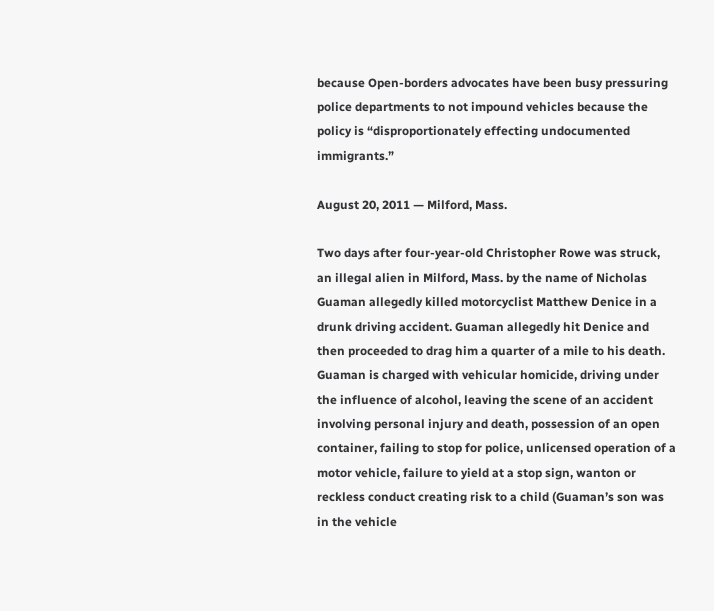because Open-borders advocates have been busy pressuring police departments to not impound vehicles because the policy is “disproportionately effecting undocumented immigrants.”

August 20, 2011 — Milford, Mass.

Two days after four-year-old Christopher Rowe was struck, an illegal alien in Milford, Mass. by the name of Nicholas Guaman allegedly killed motorcyclist Matthew Denice in a drunk driving accident. Guaman allegedly hit Denice and then proceeded to drag him a quarter of a mile to his death. Guaman is charged with vehicular homicide, driving under the influence of alcohol, leaving the scene of an accident involving personal injury and death, possession of an open container, failing to stop for police, unlicensed operation of a motor vehicle, failure to yield at a stop sign, wanton or reckless conduct creating risk to a child (Guaman’s son was in the vehicle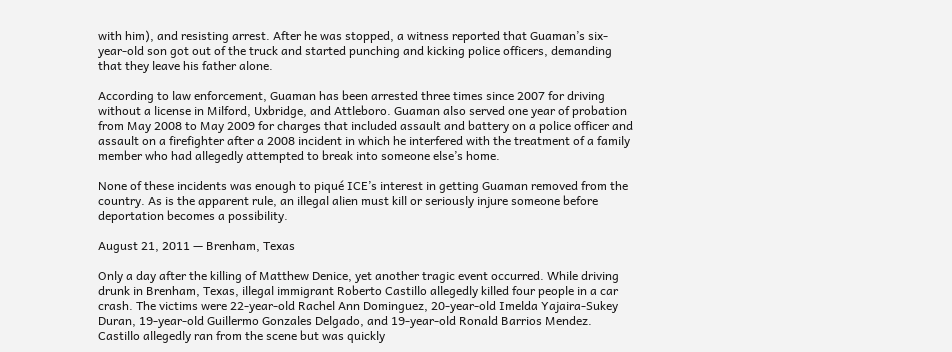with him), and resisting arrest. After he was stopped, a witness reported that Guaman’s six-year-old son got out of the truck and started punching and kicking police officers, demanding that they leave his father alone.

According to law enforcement, Guaman has been arrested three times since 2007 for driving without a license in Milford, Uxbridge, and Attleboro. Guaman also served one year of probation from May 2008 to May 2009 for charges that included assault and battery on a police officer and assault on a firefighter after a 2008 incident in which he interfered with the treatment of a family member who had allegedly attempted to break into someone else’s home.

None of these incidents was enough to piqué ICE’s interest in getting Guaman removed from the country. As is the apparent rule, an illegal alien must kill or seriously injure someone before deportation becomes a possibility.

August 21, 2011 — Brenham, Texas

Only a day after the killing of Matthew Denice, yet another tragic event occurred. While driving drunk in Brenham, Texas, illegal immigrant Roberto Castillo allegedly killed four people in a car crash. The victims were 22-year-old Rachel Ann Dominguez, 20-year-old Imelda Yajaira-Sukey Duran, 19-year-old Guillermo Gonzales Delgado, and 19-year-old Ronald Barrios Mendez. Castillo allegedly ran from the scene but was quickly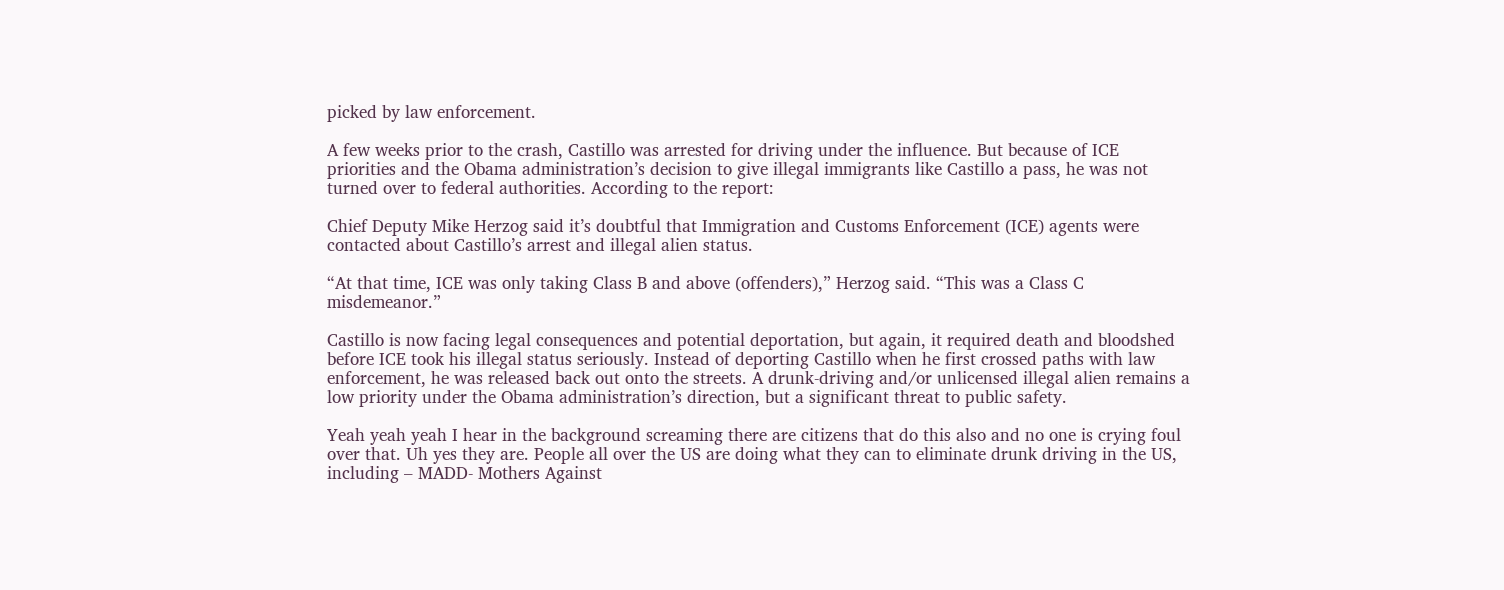picked by law enforcement.

A few weeks prior to the crash, Castillo was arrested for driving under the influence. But because of ICE priorities and the Obama administration’s decision to give illegal immigrants like Castillo a pass, he was not turned over to federal authorities. According to the report:

Chief Deputy Mike Herzog said it’s doubtful that Immigration and Customs Enforcement (ICE) agents were contacted about Castillo’s arrest and illegal alien status.

“At that time, ICE was only taking Class B and above (offenders),” Herzog said. “This was a Class C misdemeanor.”

Castillo is now facing legal consequences and potential deportation, but again, it required death and bloodshed before ICE took his illegal status seriously. Instead of deporting Castillo when he first crossed paths with law enforcement, he was released back out onto the streets. A drunk-driving and/or unlicensed illegal alien remains a low priority under the Obama administration’s direction, but a significant threat to public safety.

Yeah yeah yeah I hear in the background screaming there are citizens that do this also and no one is crying foul over that. Uh yes they are. People all over the US are doing what they can to eliminate drunk driving in the US, including – MADD- Mothers Against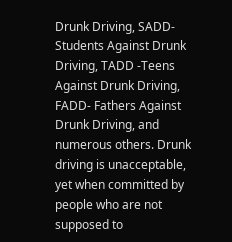Drunk Driving, SADD- Students Against Drunk Driving, TADD -Teens Against Drunk Driving, FADD- Fathers Against Drunk Driving, and numerous others. Drunk driving is unacceptable, yet when committed by people who are not supposed to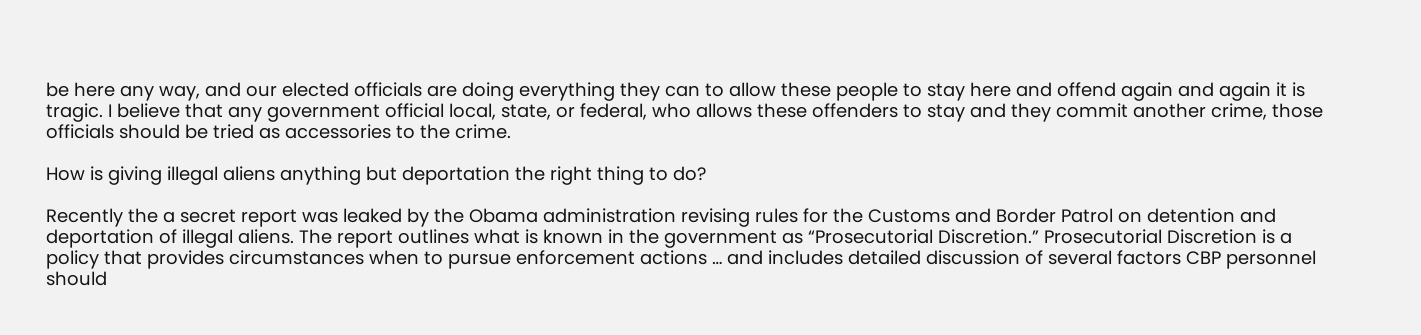be here any way, and our elected officials are doing everything they can to allow these people to stay here and offend again and again it is tragic. I believe that any government official local, state, or federal, who allows these offenders to stay and they commit another crime, those officials should be tried as accessories to the crime.

How is giving illegal aliens anything but deportation the right thing to do?

Recently the a secret report was leaked by the Obama administration revising rules for the Customs and Border Patrol on detention and deportation of illegal aliens. The report outlines what is known in the government as “Prosecutorial Discretion.” Prosecutorial Discretion is a policy that provides circumstances when to pursue enforcement actions … and includes detailed discussion of several factors CBP personnel should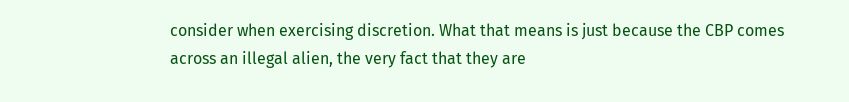consider when exercising discretion. What that means is just because the CBP comes across an illegal alien, the very fact that they are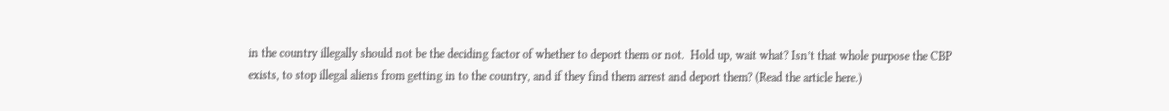in the country illegally should not be the deciding factor of whether to deport them or not.  Hold up, wait what? Isn’t that whole purpose the CBP exists, to stop illegal aliens from getting in to the country, and if they find them arrest and deport them? (Read the article here.)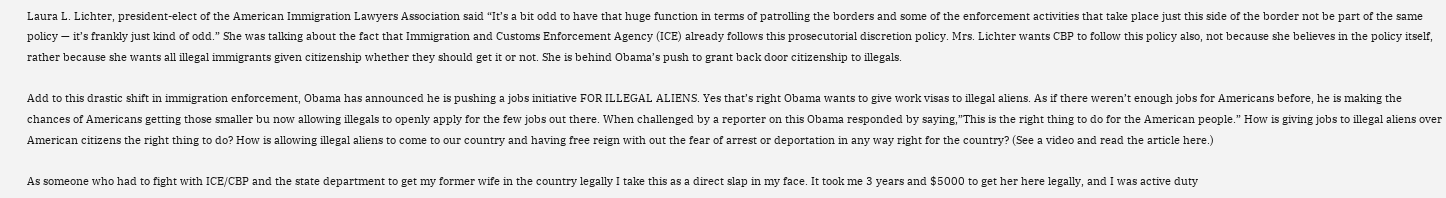Laura L. Lichter, president-elect of the American Immigration Lawyers Association said “It’s a bit odd to have that huge function in terms of patrolling the borders and some of the enforcement activities that take place just this side of the border not be part of the same policy — it’s frankly just kind of odd.” She was talking about the fact that Immigration and Customs Enforcement Agency (ICE) already follows this prosecutorial discretion policy. Mrs. Lichter wants CBP to follow this policy also, not because she believes in the policy itself, rather because she wants all illegal immigrants given citizenship whether they should get it or not. She is behind Obama’s push to grant back door citizenship to illegals.

Add to this drastic shift in immigration enforcement, Obama has announced he is pushing a jobs initiative FOR ILLEGAL ALIENS. Yes that’s right Obama wants to give work visas to illegal aliens. As if there weren’t enough jobs for Americans before, he is making the chances of Americans getting those smaller bu now allowing illegals to openly apply for the few jobs out there. When challenged by a reporter on this Obama responded by saying,”This is the right thing to do for the American people.” How is giving jobs to illegal aliens over American citizens the right thing to do? How is allowing illegal aliens to come to our country and having free reign with out the fear of arrest or deportation in any way right for the country? (See a video and read the article here.)

As someone who had to fight with ICE/CBP and the state department to get my former wife in the country legally I take this as a direct slap in my face. It took me 3 years and $5000 to get her here legally, and I was active duty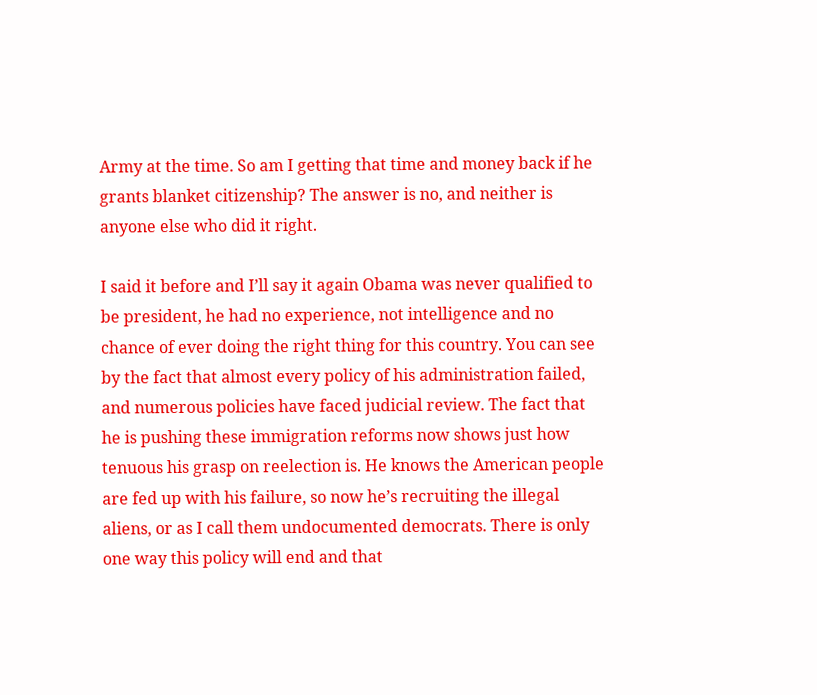Army at the time. So am I getting that time and money back if he grants blanket citizenship? The answer is no, and neither is anyone else who did it right.

I said it before and I’ll say it again Obama was never qualified to be president, he had no experience, not intelligence and no chance of ever doing the right thing for this country. You can see by the fact that almost every policy of his administration failed, and numerous policies have faced judicial review. The fact that he is pushing these immigration reforms now shows just how tenuous his grasp on reelection is. He knows the American people are fed up with his failure, so now he’s recruiting the illegal aliens, or as I call them undocumented democrats. There is only one way this policy will end and that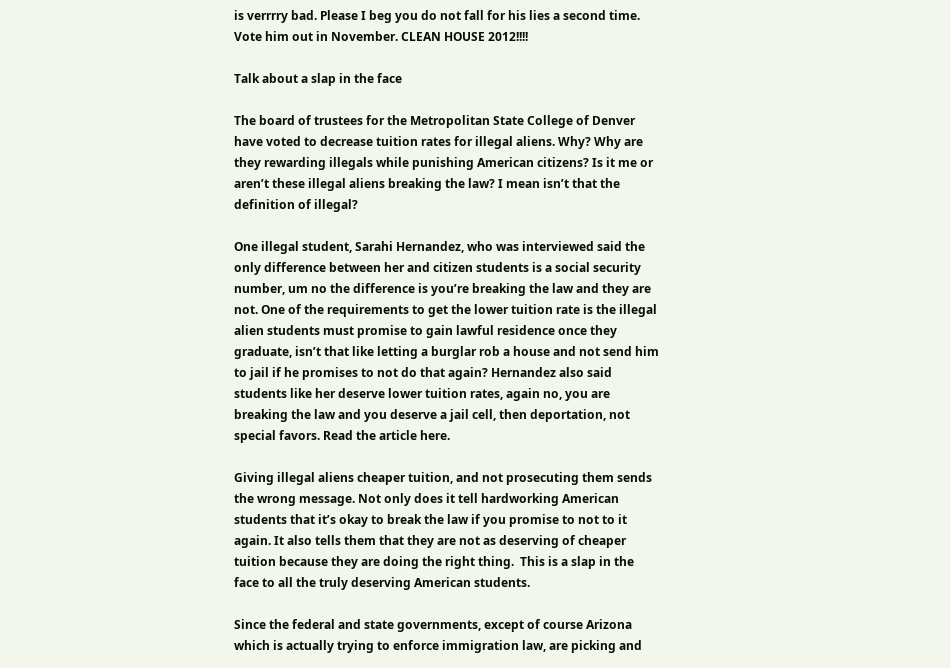is verrrry bad. Please I beg you do not fall for his lies a second time. Vote him out in November. CLEAN HOUSE 2012!!!!

Talk about a slap in the face

The board of trustees for the Metropolitan State College of Denver have voted to decrease tuition rates for illegal aliens. Why? Why are they rewarding illegals while punishing American citizens? Is it me or aren’t these illegal aliens breaking the law? I mean isn’t that the definition of illegal?

One illegal student, Sarahi Hernandez, who was interviewed said the only difference between her and citizen students is a social security number, um no the difference is you’re breaking the law and they are not. One of the requirements to get the lower tuition rate is the illegal alien students must promise to gain lawful residence once they graduate, isn’t that like letting a burglar rob a house and not send him to jail if he promises to not do that again? Hernandez also said students like her deserve lower tuition rates, again no, you are breaking the law and you deserve a jail cell, then deportation, not special favors. Read the article here.

Giving illegal aliens cheaper tuition, and not prosecuting them sends the wrong message. Not only does it tell hardworking American students that it’s okay to break the law if you promise to not to it again. It also tells them that they are not as deserving of cheaper tuition because they are doing the right thing.  This is a slap in the face to all the truly deserving American students.

Since the federal and state governments, except of course Arizona which is actually trying to enforce immigration law, are picking and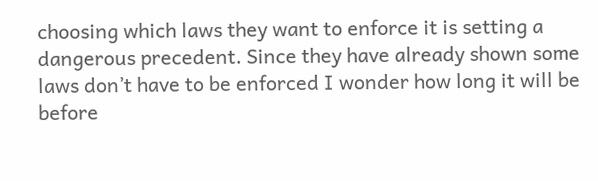choosing which laws they want to enforce it is setting a dangerous precedent. Since they have already shown some laws don’t have to be enforced I wonder how long it will be before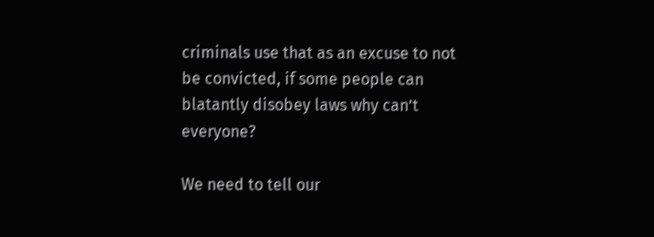criminals use that as an excuse to not be convicted, if some people can blatantly disobey laws why can’t everyone?

We need to tell our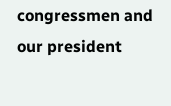congressmen and our president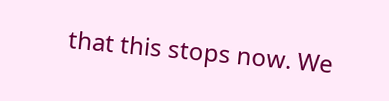that this stops now. We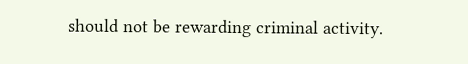should not be rewarding criminal activity.